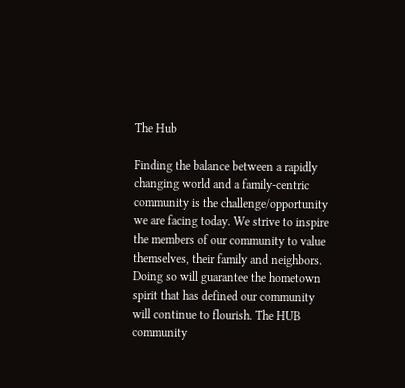The Hub

Finding the balance between a rapidly changing world and a family-centric community is the challenge/opportunity we are facing today. We strive to inspire the members of our community to value themselves, their family and neighbors. Doing so will guarantee the hometown spirit that has defined our community will continue to flourish. The HUB community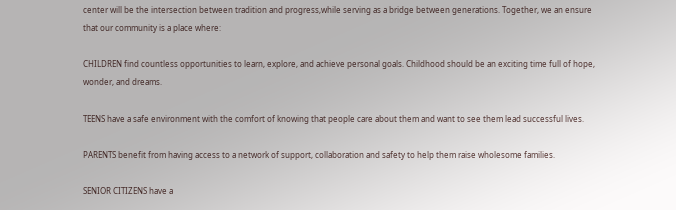center will be the intersection between tradition and progress,while serving as a bridge between generations. Together, we an ensure that our community is a place where:

CHILDREN find countless opportunities to learn, explore, and achieve personal goals. Childhood should be an exciting time full of hope, wonder, and dreams.

TEENS have a safe environment with the comfort of knowing that people care about them and want to see them lead successful lives.

PARENTS benefit from having access to a network of support, collaboration and safety to help them raise wholesome families.

SENIOR CITIZENS have a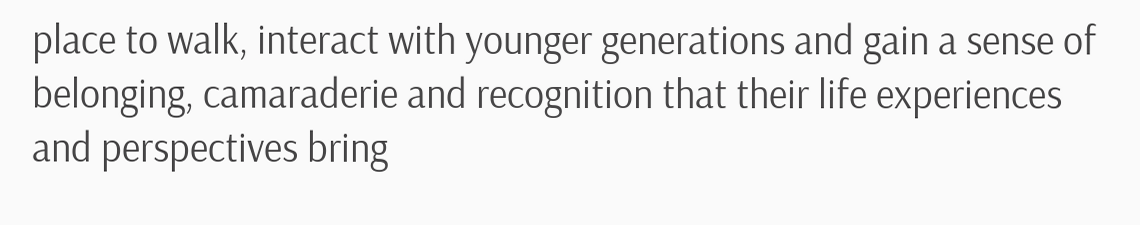place to walk, interact with younger generations and gain a sense of belonging, camaraderie and recognition that their life experiences and perspectives bring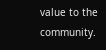value to the community.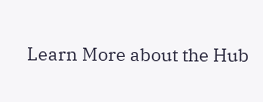Learn More about the Hub